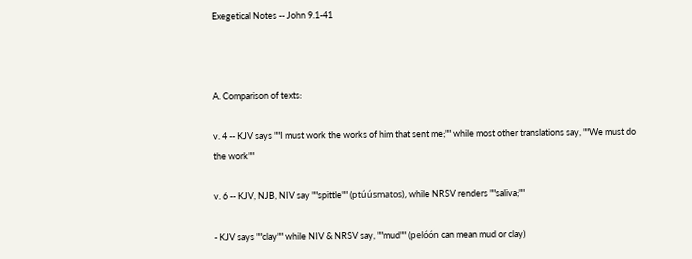Exegetical Notes -- John 9.1-41



A. Comparison of texts:

v. 4 -- KJV says ""I must work the works of him that sent me;"" while most other translations say, ""We must do the work""

v. 6 -- KJV, NJB, NIV say ""spittle"" (ptúúsmatos), while NRSV renders ""saliva;""

- KJV says ""clay"" while NIV & NRSV say, ""mud"" (pelóón can mean mud or clay)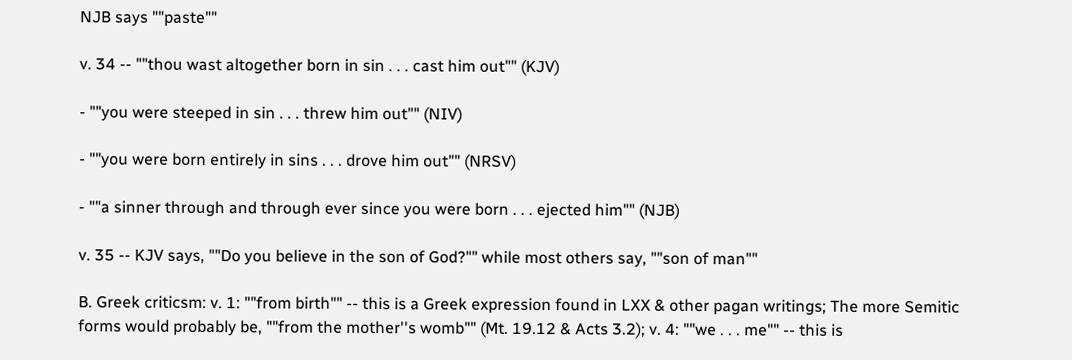NJB says ""paste""

v. 34 -- ""thou wast altogether born in sin . . . cast him out"" (KJV)

- ""you were steeped in sin . . . threw him out"" (NIV)

- ""you were born entirely in sins . . . drove him out"" (NRSV)

- ""a sinner through and through ever since you were born . . . ejected him"" (NJB)

v. 35 -- KJV says, ""Do you believe in the son of God?"" while most others say, ""son of man""

B. Greek criticsm: v. 1: ""from birth"" -- this is a Greek expression found in LXX & other pagan writings; The more Semitic forms would probably be, ""from the mother''s womb"" (Mt. 19.12 & Acts 3.2); v. 4: ""we . . . me"" -- this is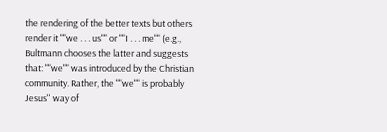the rendering of the better texts but others render it ""we . . . us"" or ""I . . . me"" (e.g., Bultmann chooses the latter and suggests that: ""we"" was introduced by the Christian community. Rather, the ""we"" is probably Jesus'' way of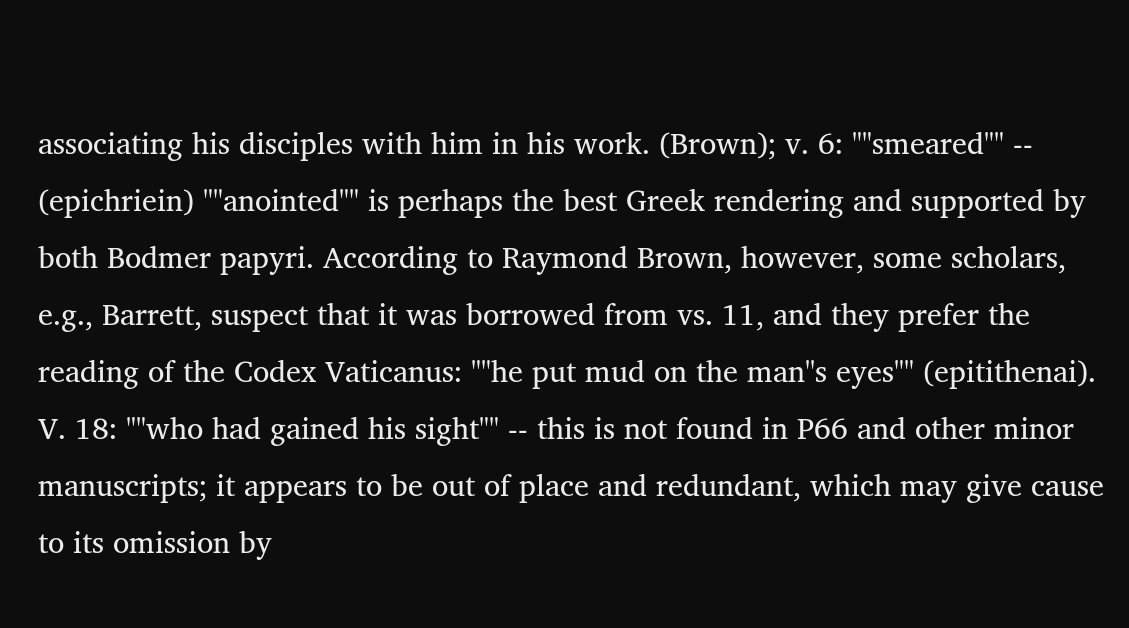associating his disciples with him in his work. (Brown); v. 6: ""smeared"" -- (epichriein) ""anointed"" is perhaps the best Greek rendering and supported by both Bodmer papyri. According to Raymond Brown, however, some scholars, e.g., Barrett, suspect that it was borrowed from vs. 11, and they prefer the reading of the Codex Vaticanus: ""he put mud on the man''s eyes"" (epitithenai). V. 18: ""who had gained his sight"" -- this is not found in P66 and other minor manuscripts; it appears to be out of place and redundant, which may give cause to its omission by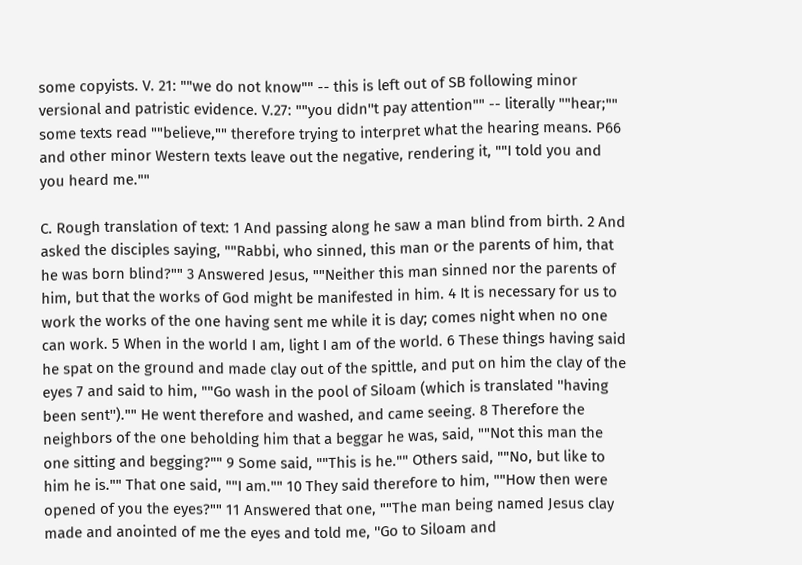some copyists. V. 21: ""we do not know"" -- this is left out of SB following minor versional and patristic evidence. V.27: ""you didn''t pay attention"" -- literally ""hear;"" some texts read ""believe,"" therefore trying to interpret what the hearing means. P66 and other minor Western texts leave out the negative, rendering it, ""I told you and you heard me.""

C. Rough translation of text: 1 And passing along he saw a man blind from birth. 2 And asked the disciples saying, ""Rabbi, who sinned, this man or the parents of him, that he was born blind?"" 3 Answered Jesus, ""Neither this man sinned nor the parents of him, but that the works of God might be manifested in him. 4 It is necessary for us to work the works of the one having sent me while it is day; comes night when no one can work. 5 When in the world I am, light I am of the world. 6 These things having said he spat on the ground and made clay out of the spittle, and put on him the clay of the eyes 7 and said to him, ""Go wash in the pool of Siloam (which is translated ''having been sent'')."" He went therefore and washed, and came seeing. 8 Therefore the neighbors of the one beholding him that a beggar he was, said, ""Not this man the one sitting and begging?"" 9 Some said, ""This is he."" Others said, ""No, but like to him he is."" That one said, ""I am."" 10 They said therefore to him, ""How then were opened of you the eyes?"" 11 Answered that one, ""The man being named Jesus clay made and anointed of me the eyes and told me, ''Go to Siloam and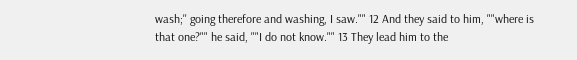wash;'' going therefore and washing, I saw."" 12 And they said to him, ""where is that one?"" he said, ""I do not know."" 13 They lead him to the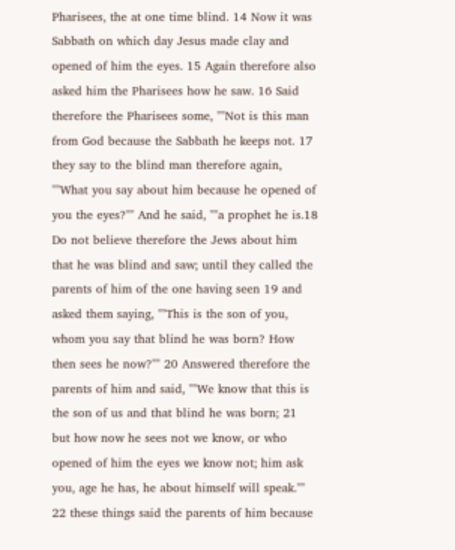Pharisees, the at one time blind. 14 Now it was Sabbath on which day Jesus made clay and opened of him the eyes. 15 Again therefore also asked him the Pharisees how he saw. 16 Said therefore the Pharisees some, ""Not is this man from God because the Sabbath he keeps not. 17 they say to the blind man therefore again, ""What you say about him because he opened of you the eyes?"" And he said, ""a prophet he is.18 Do not believe therefore the Jews about him that he was blind and saw; until they called the parents of him of the one having seen 19 and asked them saying, ""This is the son of you, whom you say that blind he was born? How then sees he now?"" 20 Answered therefore the parents of him and said, ""We know that this is the son of us and that blind he was born; 21 but how now he sees not we know, or who opened of him the eyes we know not; him ask you, age he has, he about himself will speak."" 22 these things said the parents of him because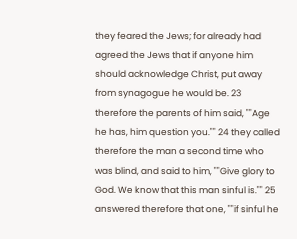they feared the Jews; for already had agreed the Jews that if anyone him should acknowledge Christ, put away from synagogue he would be. 23 therefore the parents of him said, ""Age he has, him question you."" 24 they called therefore the man a second time who was blind, and said to him, ""Give glory to God. We know that this man sinful is."" 25 answered therefore that one, ""if sinful he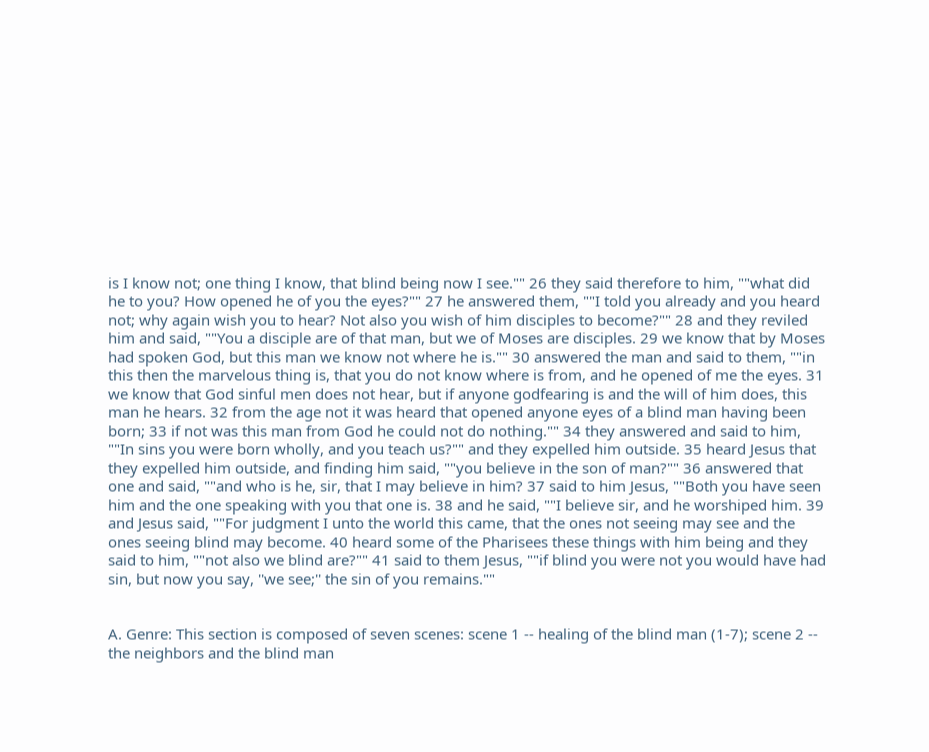is I know not; one thing I know, that blind being now I see."" 26 they said therefore to him, ""what did he to you? How opened he of you the eyes?"" 27 he answered them, ""I told you already and you heard not; why again wish you to hear? Not also you wish of him disciples to become?"" 28 and they reviled him and said, ""You a disciple are of that man, but we of Moses are disciples. 29 we know that by Moses had spoken God, but this man we know not where he is."" 30 answered the man and said to them, ""in this then the marvelous thing is, that you do not know where is from, and he opened of me the eyes. 31 we know that God sinful men does not hear, but if anyone godfearing is and the will of him does, this man he hears. 32 from the age not it was heard that opened anyone eyes of a blind man having been born; 33 if not was this man from God he could not do nothing."" 34 they answered and said to him, ""In sins you were born wholly, and you teach us?"" and they expelled him outside. 35 heard Jesus that they expelled him outside, and finding him said, ""you believe in the son of man?"" 36 answered that one and said, ""and who is he, sir, that I may believe in him? 37 said to him Jesus, ""Both you have seen him and the one speaking with you that one is. 38 and he said, ""I believe sir, and he worshiped him. 39 and Jesus said, ""For judgment I unto the world this came, that the ones not seeing may see and the ones seeing blind may become. 40 heard some of the Pharisees these things with him being and they said to him, ""not also we blind are?"" 41 said to them Jesus, ""if blind you were not you would have had sin, but now you say, ''we see;'' the sin of you remains.""


A. Genre: This section is composed of seven scenes: scene 1 -- healing of the blind man (1-7); scene 2 -- the neighbors and the blind man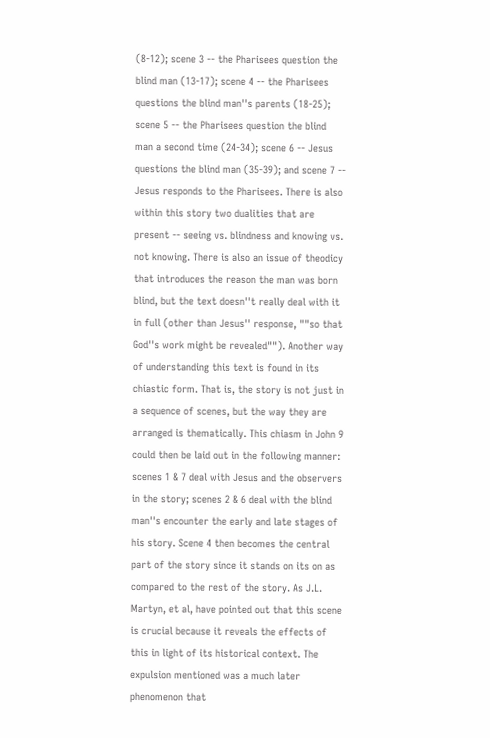(8-12); scene 3 -- the Pharisees question the blind man (13-17); scene 4 -- the Pharisees questions the blind man''s parents (18-25); scene 5 -- the Pharisees question the blind man a second time (24-34); scene 6 -- Jesus questions the blind man (35-39); and scene 7 -- Jesus responds to the Pharisees. There is also within this story two dualities that are present -- seeing vs. blindness and knowing vs. not knowing. There is also an issue of theodicy that introduces the reason the man was born blind, but the text doesn''t really deal with it in full (other than Jesus'' response, ""so that God''s work might be revealed""). Another way of understanding this text is found in its chiastic form. That is, the story is not just in a sequence of scenes, but the way they are arranged is thematically. This chiasm in John 9 could then be laid out in the following manner: scenes 1 & 7 deal with Jesus and the observers in the story; scenes 2 & 6 deal with the blind man''s encounter the early and late stages of his story. Scene 4 then becomes the central part of the story since it stands on its on as compared to the rest of the story. As J.L. Martyn, et al, have pointed out that this scene is crucial because it reveals the effects of this in light of its historical context. The expulsion mentioned was a much later phenomenon that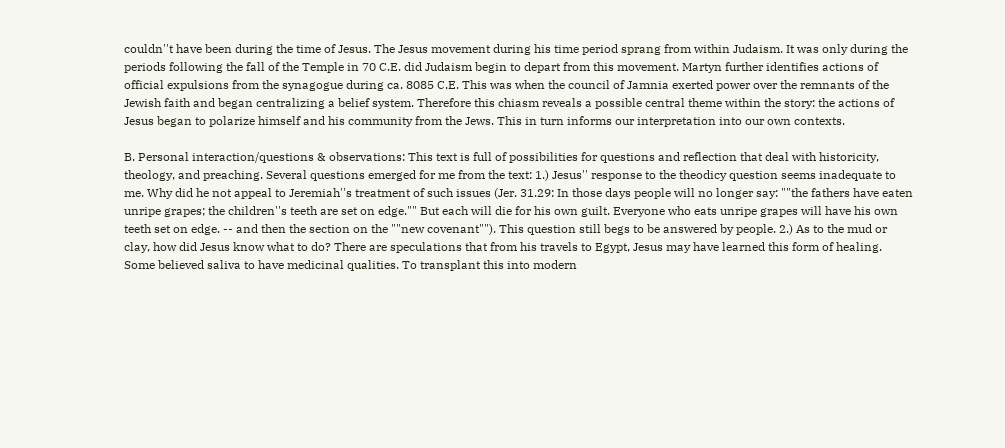couldn''t have been during the time of Jesus. The Jesus movement during his time period sprang from within Judaism. It was only during the periods following the fall of the Temple in 70 C.E. did Judaism begin to depart from this movement. Martyn further identifies actions of official expulsions from the synagogue during ca. 8085 C.E. This was when the council of Jamnia exerted power over the remnants of the Jewish faith and began centralizing a belief system. Therefore this chiasm reveals a possible central theme within the story: the actions of Jesus began to polarize himself and his community from the Jews. This in turn informs our interpretation into our own contexts.

B. Personal interaction/questions & observations: This text is full of possibilities for questions and reflection that deal with historicity, theology, and preaching. Several questions emerged for me from the text: 1.) Jesus'' response to the theodicy question seems inadequate to me. Why did he not appeal to Jeremiah''s treatment of such issues (Jer. 31.29: In those days people will no longer say: ""the fathers have eaten unripe grapes; the children''s teeth are set on edge."" But each will die for his own guilt. Everyone who eats unripe grapes will have his own teeth set on edge. -- and then the section on the ""new covenant""). This question still begs to be answered by people. 2.) As to the mud or clay, how did Jesus know what to do? There are speculations that from his travels to Egypt, Jesus may have learned this form of healing. Some believed saliva to have medicinal qualities. To transplant this into modern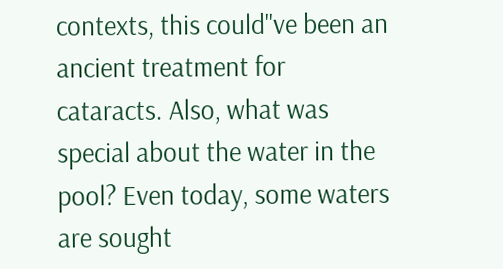contexts, this could''ve been an ancient treatment for cataracts. Also, what was special about the water in the pool? Even today, some waters are sought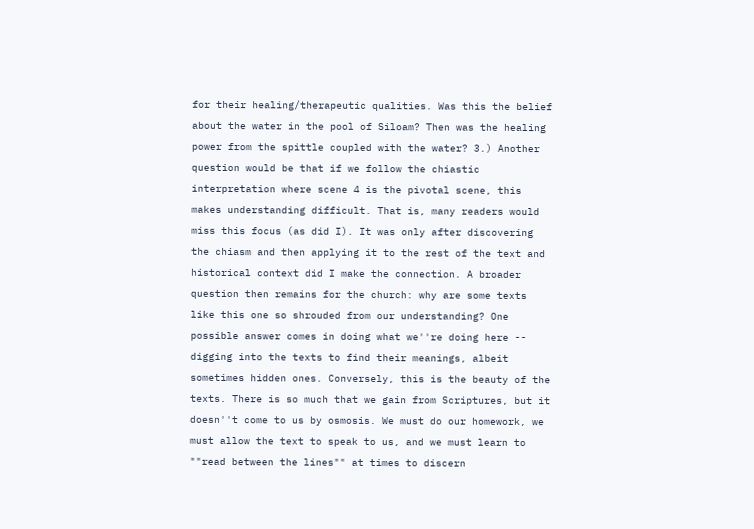for their healing/therapeutic qualities. Was this the belief about the water in the pool of Siloam? Then was the healing power from the spittle coupled with the water? 3.) Another question would be that if we follow the chiastic interpretation where scene 4 is the pivotal scene, this makes understanding difficult. That is, many readers would miss this focus (as did I). It was only after discovering the chiasm and then applying it to the rest of the text and historical context did I make the connection. A broader question then remains for the church: why are some texts like this one so shrouded from our understanding? One possible answer comes in doing what we''re doing here -- digging into the texts to find their meanings, albeit sometimes hidden ones. Conversely, this is the beauty of the texts. There is so much that we gain from Scriptures, but it doesn''t come to us by osmosis. We must do our homework, we must allow the text to speak to us, and we must learn to ""read between the lines"" at times to discern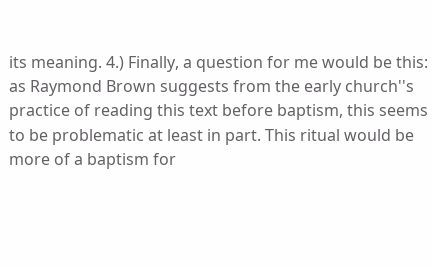its meaning. 4.) Finally, a question for me would be this: as Raymond Brown suggests from the early church''s practice of reading this text before baptism, this seems to be problematic at least in part. This ritual would be more of a baptism for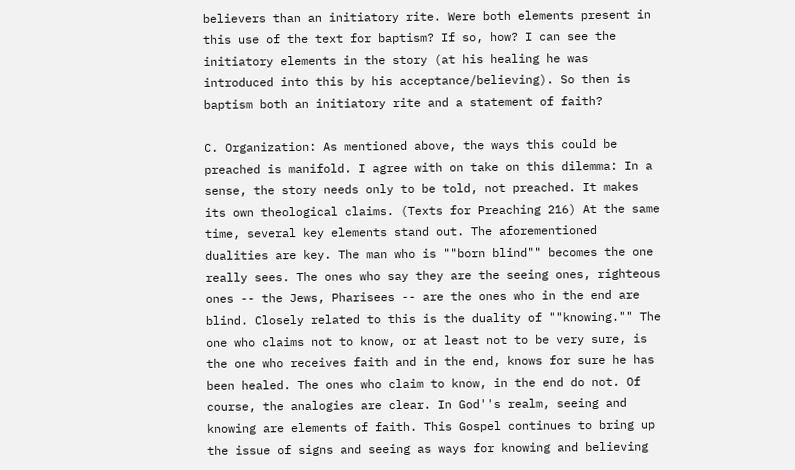believers than an initiatory rite. Were both elements present in this use of the text for baptism? If so, how? I can see the initiatory elements in the story (at his healing he was introduced into this by his acceptance/believing). So then is baptism both an initiatory rite and a statement of faith?

C. Organization: As mentioned above, the ways this could be preached is manifold. I agree with on take on this dilemma: In a sense, the story needs only to be told, not preached. It makes its own theological claims. (Texts for Preaching 216) At the same time, several key elements stand out. The aforementioned dualities are key. The man who is ""born blind"" becomes the one really sees. The ones who say they are the seeing ones, righteous ones -- the Jews, Pharisees -- are the ones who in the end are blind. Closely related to this is the duality of ""knowing."" The one who claims not to know, or at least not to be very sure, is the one who receives faith and in the end, knows for sure he has been healed. The ones who claim to know, in the end do not. Of course, the analogies are clear. In God''s realm, seeing and knowing are elements of faith. This Gospel continues to bring up the issue of signs and seeing as ways for knowing and believing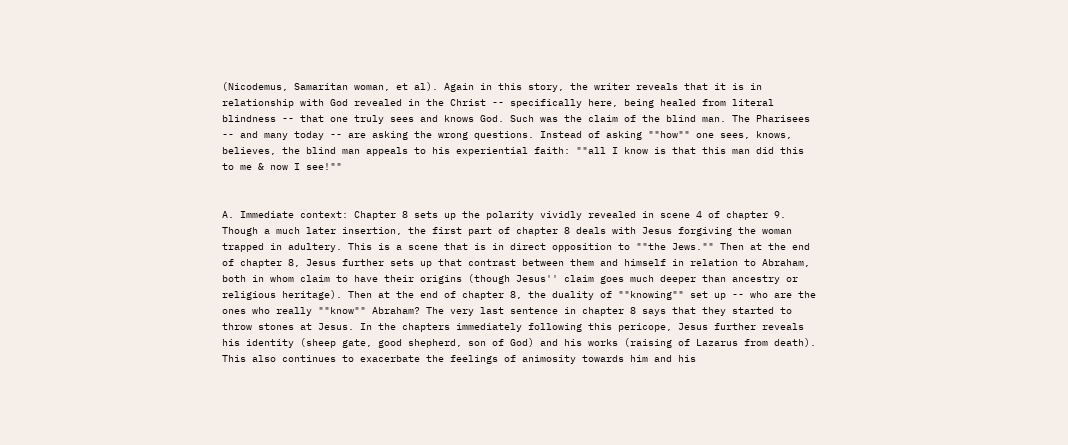(Nicodemus, Samaritan woman, et al). Again in this story, the writer reveals that it is in relationship with God revealed in the Christ -- specifically here, being healed from literal blindness -- that one truly sees and knows God. Such was the claim of the blind man. The Pharisees -- and many today -- are asking the wrong questions. Instead of asking ""how"" one sees, knows, believes, the blind man appeals to his experiential faith: ""all I know is that this man did this to me & now I see!""


A. Immediate context: Chapter 8 sets up the polarity vividly revealed in scene 4 of chapter 9. Though a much later insertion, the first part of chapter 8 deals with Jesus forgiving the woman trapped in adultery. This is a scene that is in direct opposition to ""the Jews."" Then at the end of chapter 8, Jesus further sets up that contrast between them and himself in relation to Abraham, both in whom claim to have their origins (though Jesus'' claim goes much deeper than ancestry or religious heritage). Then at the end of chapter 8, the duality of ""knowing"" set up -- who are the ones who really ""know"" Abraham? The very last sentence in chapter 8 says that they started to throw stones at Jesus. In the chapters immediately following this pericope, Jesus further reveals his identity (sheep gate, good shepherd, son of God) and his works (raising of Lazarus from death). This also continues to exacerbate the feelings of animosity towards him and his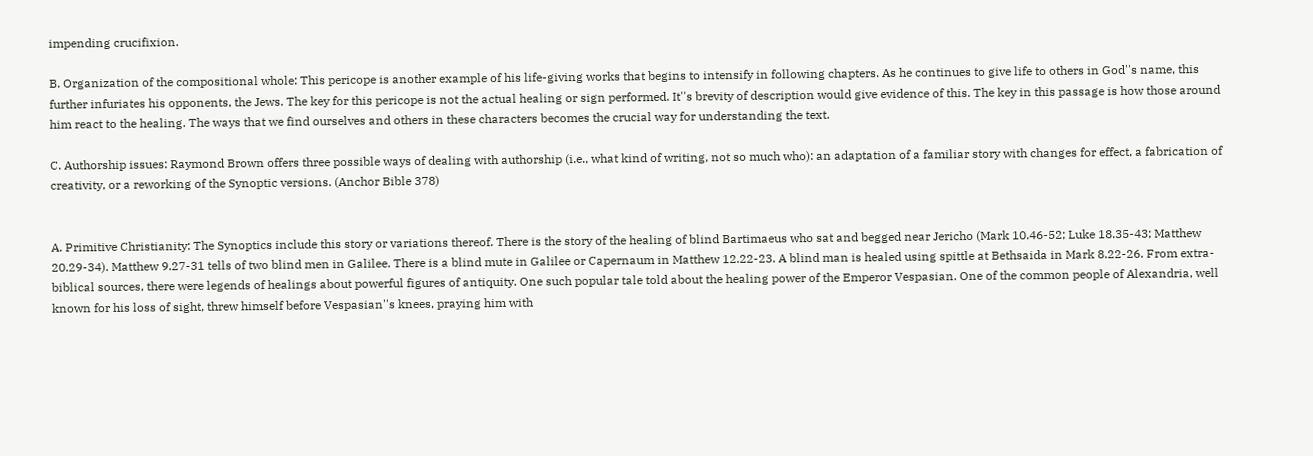impending crucifixion.

B. Organization of the compositional whole: This pericope is another example of his life-giving works that begins to intensify in following chapters. As he continues to give life to others in God''s name, this further infuriates his opponents, the Jews. The key for this pericope is not the actual healing or sign performed. It''s brevity of description would give evidence of this. The key in this passage is how those around him react to the healing. The ways that we find ourselves and others in these characters becomes the crucial way for understanding the text.

C. Authorship issues: Raymond Brown offers three possible ways of dealing with authorship (i.e., what kind of writing, not so much who): an adaptation of a familiar story with changes for effect, a fabrication of creativity, or a reworking of the Synoptic versions. (Anchor Bible 378)


A. Primitive Christianity: The Synoptics include this story or variations thereof. There is the story of the healing of blind Bartimaeus who sat and begged near Jericho (Mark 10.46-52; Luke 18.35-43; Matthew 20.29-34). Matthew 9.27-31 tells of two blind men in Galilee. There is a blind mute in Galilee or Capernaum in Matthew 12.22-23. A blind man is healed using spittle at Bethsaida in Mark 8.22-26. From extra-biblical sources, there were legends of healings about powerful figures of antiquity. One such popular tale told about the healing power of the Emperor Vespasian. One of the common people of Alexandria, well known for his loss of sight, threw himself before Vespasian''s knees, praying him with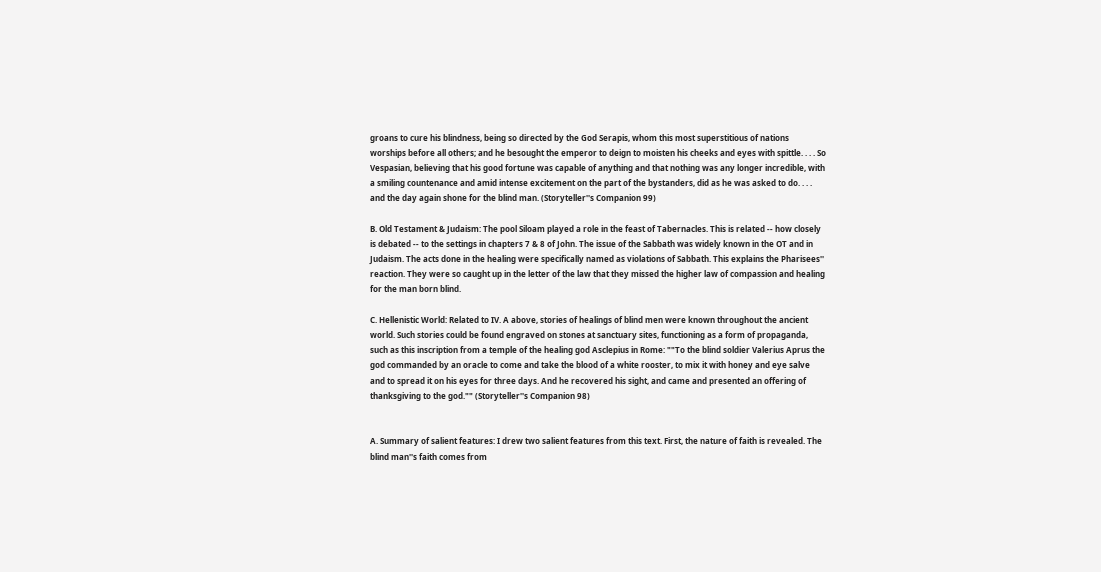groans to cure his blindness, being so directed by the God Serapis, whom this most superstitious of nations worships before all others; and he besought the emperor to deign to moisten his cheeks and eyes with spittle. . . . So Vespasian, believing that his good fortune was capable of anything and that nothing was any longer incredible, with a smiling countenance and amid intense excitement on the part of the bystanders, did as he was asked to do. . . . and the day again shone for the blind man. (Storyteller''s Companion 99)

B. Old Testament & Judaism: The pool Siloam played a role in the feast of Tabernacles. This is related -- how closely is debated -- to the settings in chapters 7 & 8 of John. The issue of the Sabbath was widely known in the OT and in Judaism. The acts done in the healing were specifically named as violations of Sabbath. This explains the Pharisees'' reaction. They were so caught up in the letter of the law that they missed the higher law of compassion and healing for the man born blind.

C. Hellenistic World: Related to IV. A above, stories of healings of blind men were known throughout the ancient world. Such stories could be found engraved on stones at sanctuary sites, functioning as a form of propaganda, such as this inscription from a temple of the healing god Asclepius in Rome: ""To the blind soldier Valerius Aprus the god commanded by an oracle to come and take the blood of a white rooster, to mix it with honey and eye salve and to spread it on his eyes for three days. And he recovered his sight, and came and presented an offering of thanksgiving to the god."" (Storyteller''s Companion 98)


A. Summary of salient features: I drew two salient features from this text. First, the nature of faith is revealed. The blind man''s faith comes from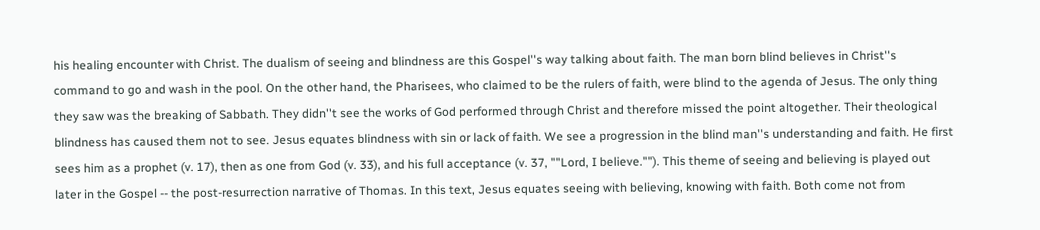his healing encounter with Christ. The dualism of seeing and blindness are this Gospel''s way talking about faith. The man born blind believes in Christ''s command to go and wash in the pool. On the other hand, the Pharisees, who claimed to be the rulers of faith, were blind to the agenda of Jesus. The only thing they saw was the breaking of Sabbath. They didn''t see the works of God performed through Christ and therefore missed the point altogether. Their theological blindness has caused them not to see. Jesus equates blindness with sin or lack of faith. We see a progression in the blind man''s understanding and faith. He first sees him as a prophet (v. 17), then as one from God (v. 33), and his full acceptance (v. 37, ""Lord, I believe.""). This theme of seeing and believing is played out later in the Gospel -- the post-resurrection narrative of Thomas. In this text, Jesus equates seeing with believing, knowing with faith. Both come not from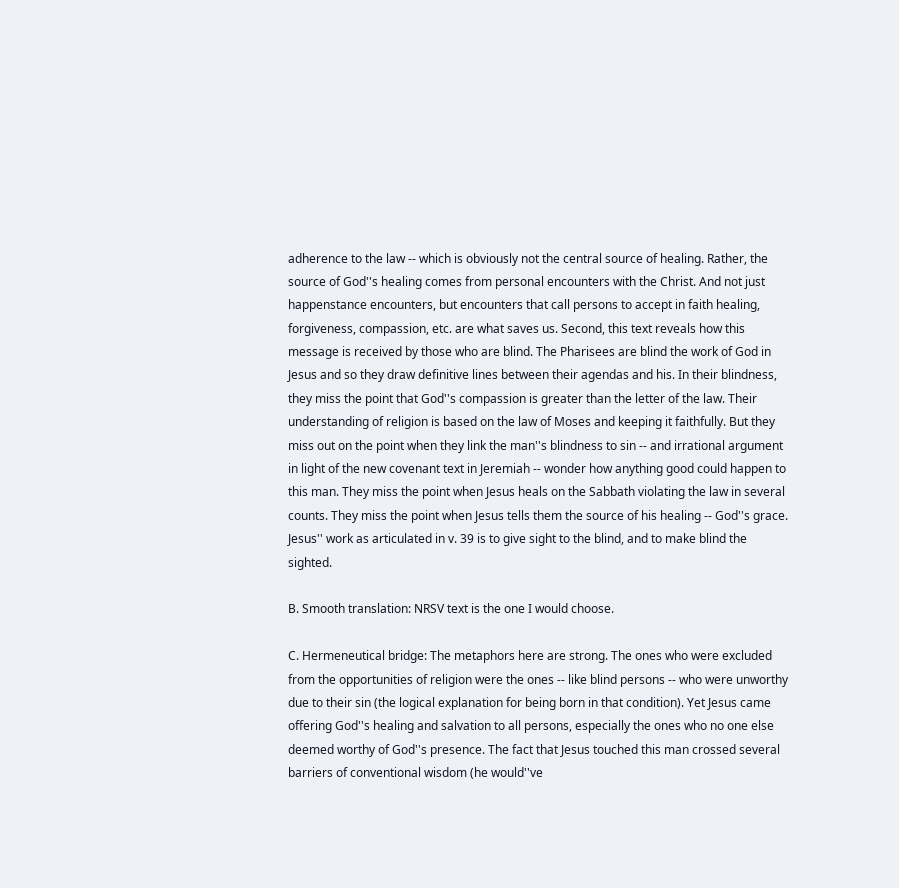adherence to the law -- which is obviously not the central source of healing. Rather, the source of God''s healing comes from personal encounters with the Christ. And not just happenstance encounters, but encounters that call persons to accept in faith healing, forgiveness, compassion, etc. are what saves us. Second, this text reveals how this message is received by those who are blind. The Pharisees are blind the work of God in Jesus and so they draw definitive lines between their agendas and his. In their blindness, they miss the point that God''s compassion is greater than the letter of the law. Their understanding of religion is based on the law of Moses and keeping it faithfully. But they miss out on the point when they link the man''s blindness to sin -- and irrational argument in light of the new covenant text in Jeremiah -- wonder how anything good could happen to this man. They miss the point when Jesus heals on the Sabbath violating the law in several counts. They miss the point when Jesus tells them the source of his healing -- God''s grace. Jesus'' work as articulated in v. 39 is to give sight to the blind, and to make blind the sighted.

B. Smooth translation: NRSV text is the one I would choose.

C. Hermeneutical bridge: The metaphors here are strong. The ones who were excluded from the opportunities of religion were the ones -- like blind persons -- who were unworthy due to their sin (the logical explanation for being born in that condition). Yet Jesus came offering God''s healing and salvation to all persons, especially the ones who no one else deemed worthy of God''s presence. The fact that Jesus touched this man crossed several barriers of conventional wisdom (he would''ve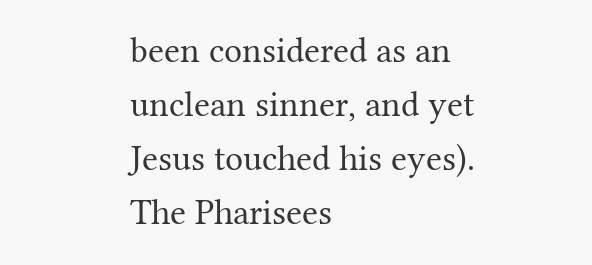been considered as an unclean sinner, and yet Jesus touched his eyes). The Pharisees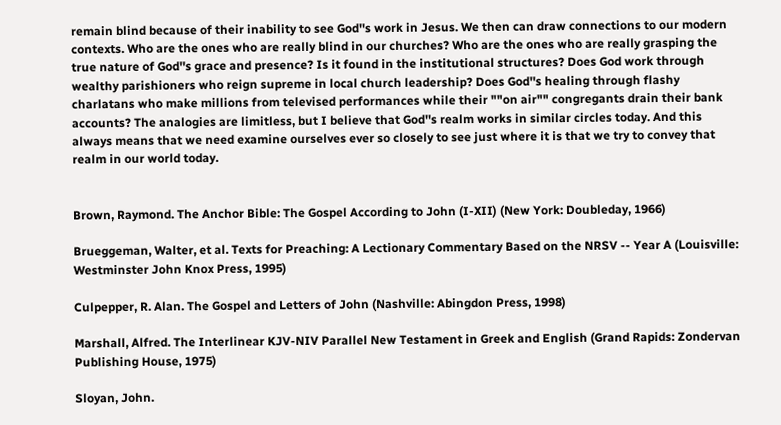remain blind because of their inability to see God''s work in Jesus. We then can draw connections to our modern contexts. Who are the ones who are really blind in our churches? Who are the ones who are really grasping the true nature of God''s grace and presence? Is it found in the institutional structures? Does God work through wealthy parishioners who reign supreme in local church leadership? Does God''s healing through flashy charlatans who make millions from televised performances while their ""on air"" congregants drain their bank accounts? The analogies are limitless, but I believe that God''s realm works in similar circles today. And this always means that we need examine ourselves ever so closely to see just where it is that we try to convey that realm in our world today.


Brown, Raymond. The Anchor Bible: The Gospel According to John (I-XII) (New York: Doubleday, 1966)

Brueggeman, Walter, et al. Texts for Preaching: A Lectionary Commentary Based on the NRSV -- Year A (Louisville: Westminster John Knox Press, 1995)

Culpepper, R. Alan. The Gospel and Letters of John (Nashville: Abingdon Press, 1998)

Marshall, Alfred. The Interlinear KJV-NIV Parallel New Testament in Greek and English (Grand Rapids: Zondervan Publishing House, 1975)

Sloyan, John.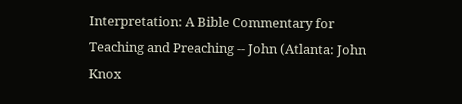Interpretation: A Bible Commentary for Teaching and Preaching -- John (Atlanta: John Knox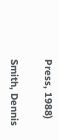Press, 1988)

Smith, Dennis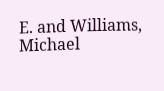E. and Williams, Michael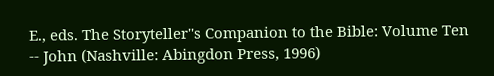E., eds. The Storyteller''s Companion to the Bible: Volume Ten -- John (Nashville: Abingdon Press, 1996)